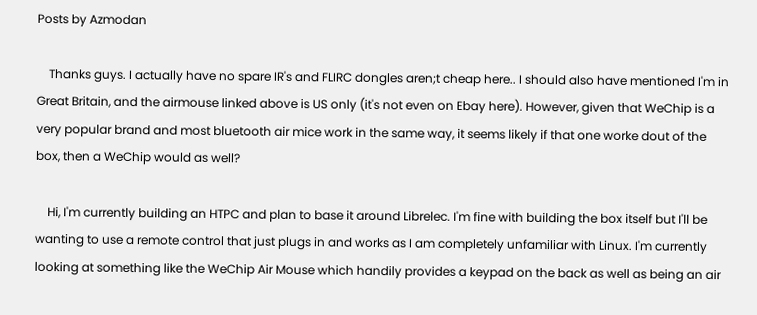Posts by Azmodan

    Thanks guys. I actually have no spare IR's and FLIRC dongles aren;t cheap here.. I should also have mentioned I'm in Great Britain, and the airmouse linked above is US only (it's not even on Ebay here). However, given that WeChip is a very popular brand and most bluetooth air mice work in the same way, it seems likely if that one worke dout of the box, then a WeChip would as well?

    Hi, I'm currently building an HTPC and plan to base it around Librelec. I'm fine with building the box itself but I'll be wanting to use a remote control that just plugs in and works as I am completely unfamiliar with Linux. I'm currently looking at something like the WeChip Air Mouse which handily provides a keypad on the back as well as being an air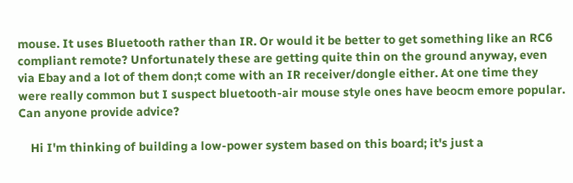mouse. It uses Bluetooth rather than IR. Or would it be better to get something like an RC6 compliant remote? Unfortunately these are getting quite thin on the ground anyway, even via Ebay and a lot of them don;t come with an IR receiver/dongle either. At one time they were really common but I suspect bluetooth-air mouse style ones have beocm emore popular. Can anyone provide advice?

    Hi I'm thinking of building a low-power system based on this board; it's just a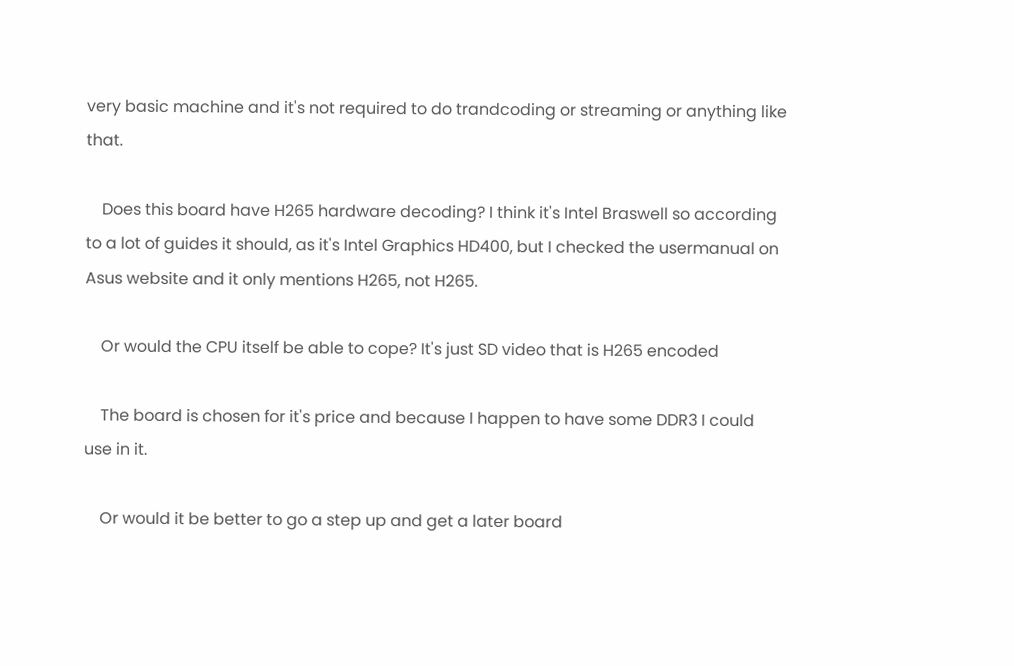very basic machine and it's not required to do trandcoding or streaming or anything like that.

    Does this board have H265 hardware decoding? I think it's Intel Braswell so according to a lot of guides it should, as it's Intel Graphics HD400, but I checked the usermanual on Asus website and it only mentions H265, not H265.

    Or would the CPU itself be able to cope? It's just SD video that is H265 encoded

    The board is chosen for it's price and because I happen to have some DDR3 I could use in it.

    Or would it be better to go a step up and get a later board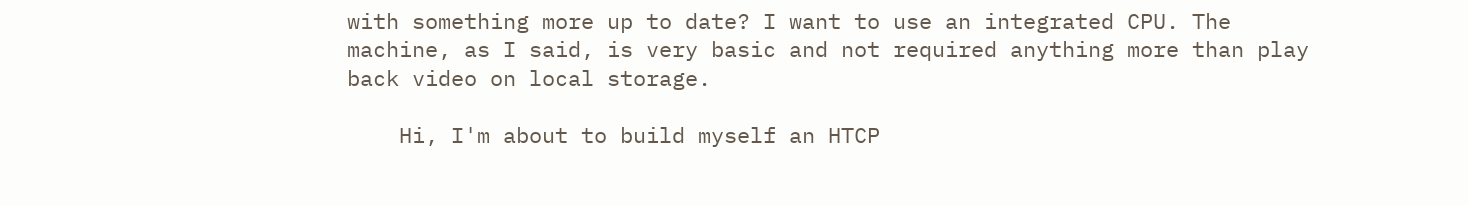with something more up to date? I want to use an integrated CPU. The machine, as I said, is very basic and not required anything more than play back video on local storage.

    Hi, I'm about to build myself an HTCP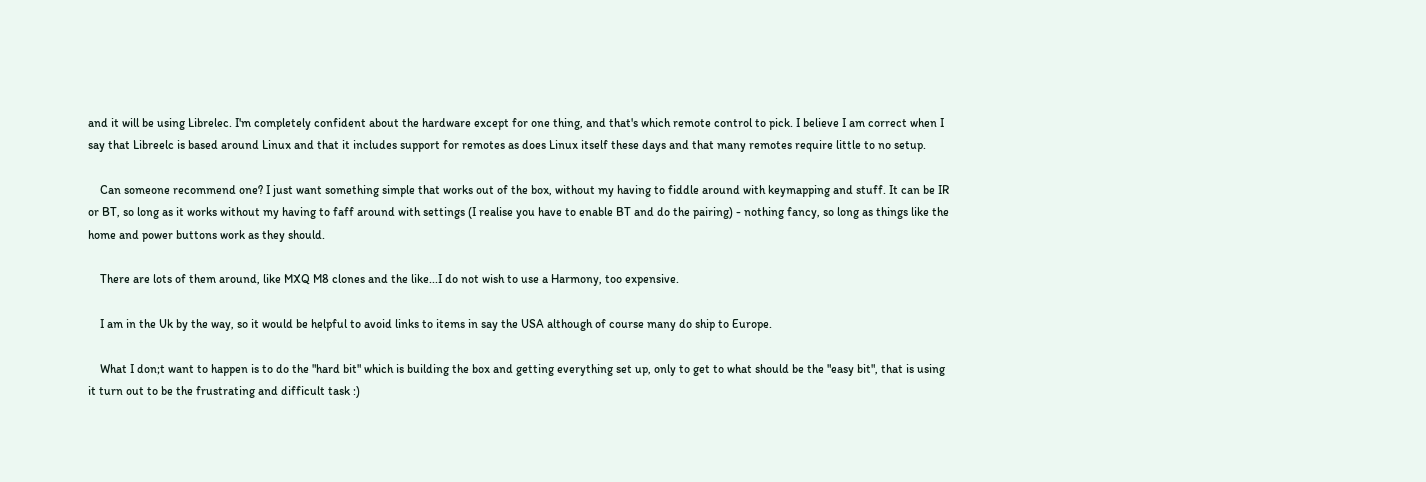and it will be using Librelec. I'm completely confident about the hardware except for one thing, and that's which remote control to pick. I believe I am correct when I say that Libreelc is based around Linux and that it includes support for remotes as does Linux itself these days and that many remotes require little to no setup.

    Can someone recommend one? I just want something simple that works out of the box, without my having to fiddle around with keymapping and stuff. It can be IR or BT, so long as it works without my having to faff around with settings (I realise you have to enable BT and do the pairing) - nothing fancy, so long as things like the home and power buttons work as they should.

    There are lots of them around, like MXQ M8 clones and the like...I do not wish to use a Harmony, too expensive.

    I am in the Uk by the way, so it would be helpful to avoid links to items in say the USA although of course many do ship to Europe.

    What I don;t want to happen is to do the "hard bit" which is building the box and getting everything set up, only to get to what should be the "easy bit", that is using it turn out to be the frustrating and difficult task :)